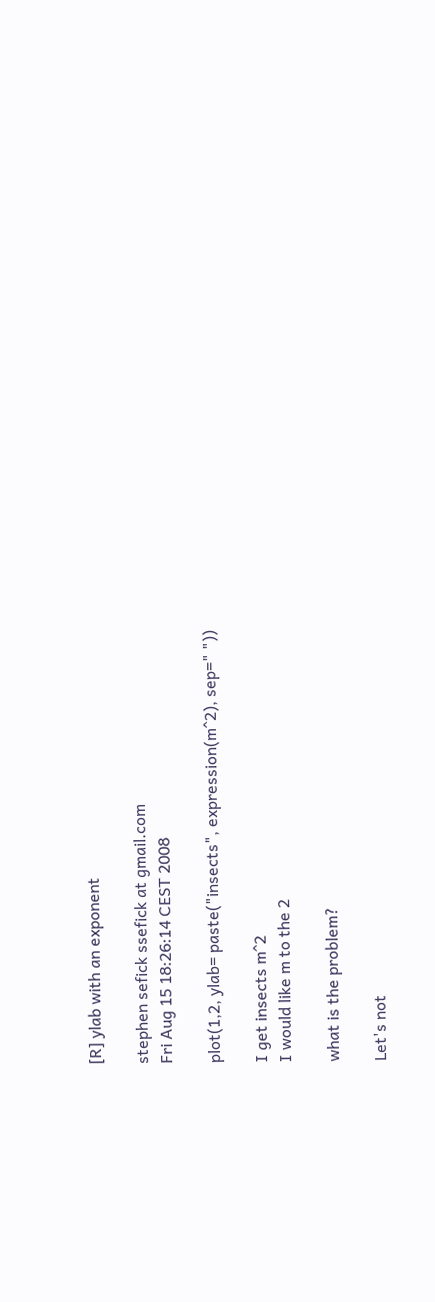[R] ylab with an exponent

stephen sefick ssefick at gmail.com
Fri Aug 15 18:26:14 CEST 2008

plot(1,2, ylab= paste("insects", expression(m^2), sep=" "))

I get insects m^2
I would like m to the 2

what is the problem?

Let's not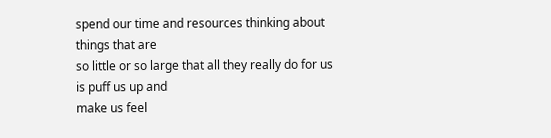spend our time and resources thinking about things that are
so little or so large that all they really do for us is puff us up and
make us feel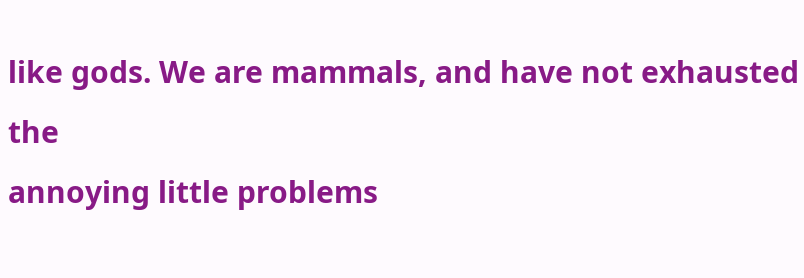like gods. We are mammals, and have not exhausted the
annoying little problems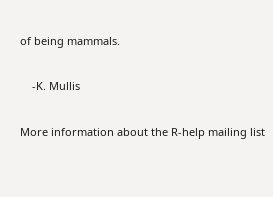of being mammals.

    -K. Mullis

More information about the R-help mailing list